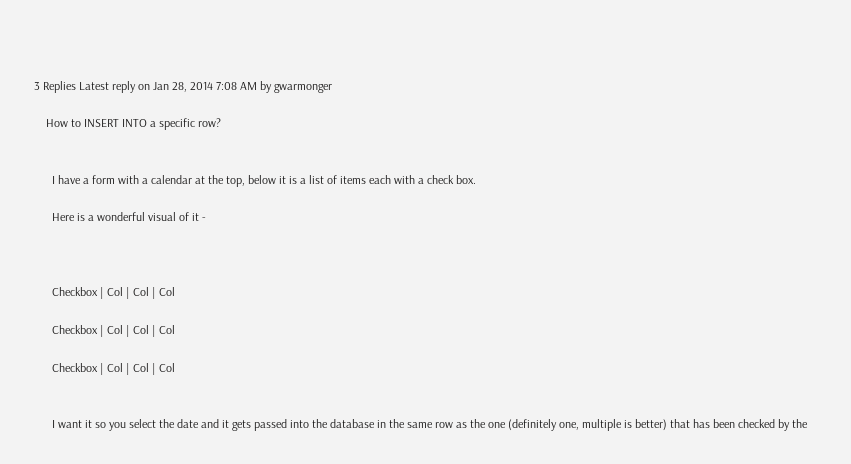3 Replies Latest reply on Jan 28, 2014 7:08 AM by gwarmonger

    How to INSERT INTO a specific row?


      I have a form with a calendar at the top, below it is a list of items each with a check box.

      Here is a wonderful visual of it -



      Checkbox | Col | Col | Col

      Checkbox | Col | Col | Col

      Checkbox | Col | Col | Col


      I want it so you select the date and it gets passed into the database in the same row as the one (definitely one, multiple is better) that has been checked by the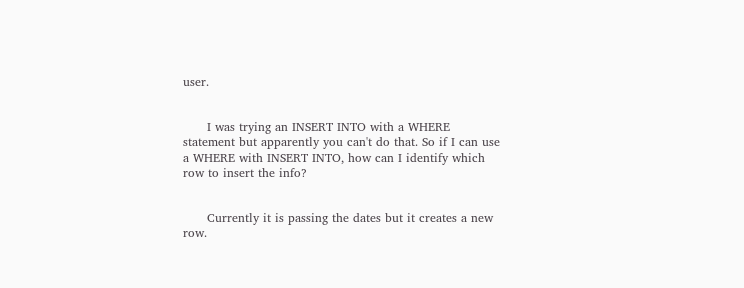user.


      I was trying an INSERT INTO with a WHERE statement but apparently you can't do that. So if I can use a WHERE with INSERT INTO, how can I identify which row to insert the info?


      Currently it is passing the dates but it creates a new row.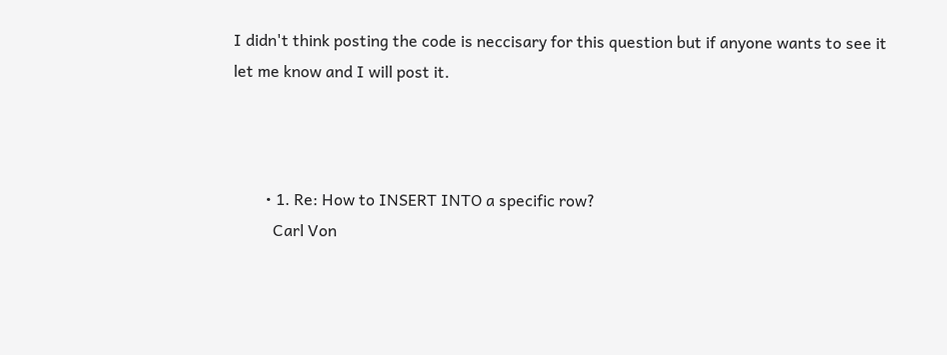I didn't think posting the code is neccisary for this question but if anyone wants to see it let me know and I will post it.



        • 1. Re: How to INSERT INTO a specific row?
          Carl Von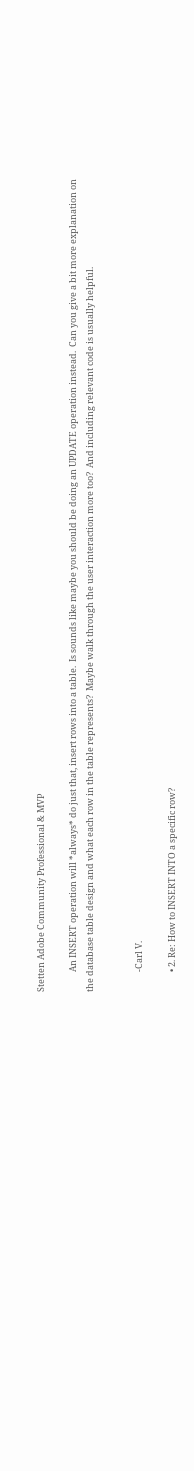Stetten Adobe Community Professional & MVP

          An INSERT operation will *always* do just that, insert rows into a table.  Is sounds like maybe you should be doing an UPDATE operation instead.  Can you give a bit more explanation on the database table design and what each row in the table represents?  Maybe walk through the user interaction more too?  And including relevant code is usually helpful.


          -Carl V.

          • 2. Re: How to INSERT INTO a specific row?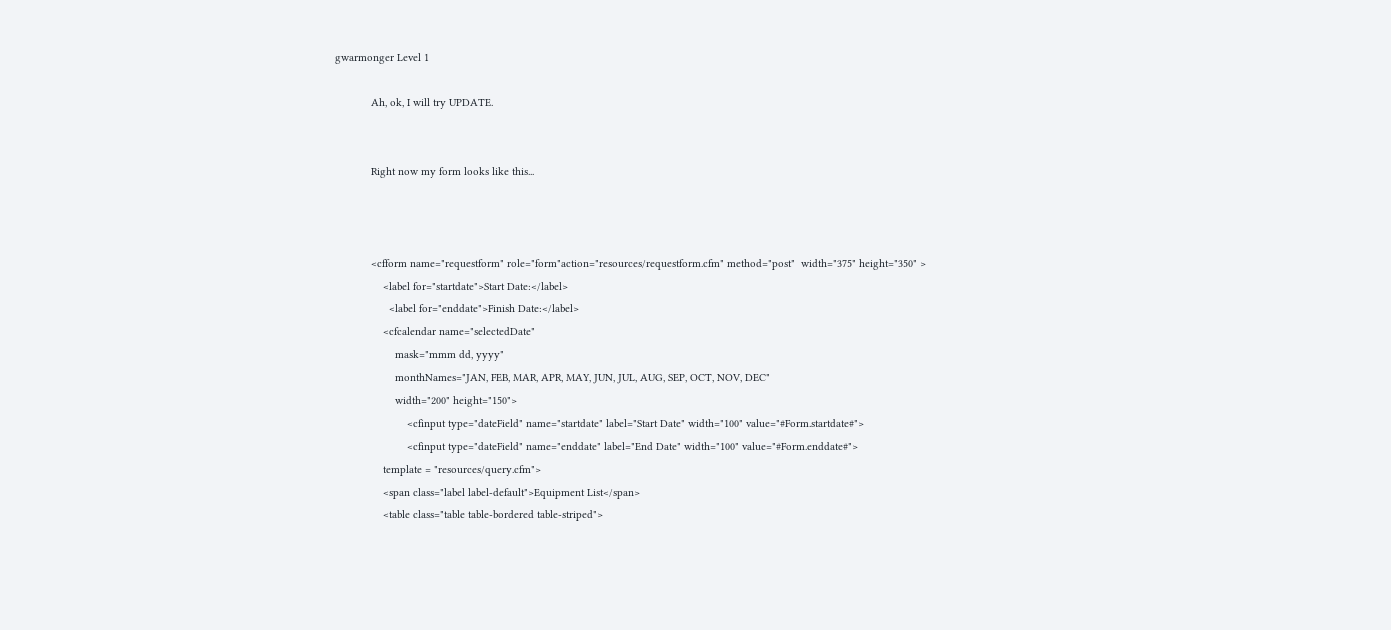gwarmonger Level 1

            Ah, ok, I will try UPDATE.


            Right now my form looks like this...



            <cfform name="requestform" role="form"action="resources/requestform.cfm" method="post"  width="375" height="350" >
                <label for="startdate">Start Date:</label>
                  <label for="enddate">Finish Date:</label>
                <cfcalendar name="selectedDate"
                    mask="mmm dd, yyyy"
                    monthNames="JAN, FEB, MAR, APR, MAY, JUN, JUL, AUG, SEP, OCT, NOV, DEC"
                    width="200" height="150">
                        <cfinput type="dateField" name="startdate" label="Start Date" width="100" value="#Form.startdate#">
                        <cfinput type="dateField" name="enddate" label="End Date" width="100" value="#Form.enddate#">
                template = "resources/query.cfm">
                <span class="label label-default">Equipment List</span>
                <table class="table table-bordered table-striped">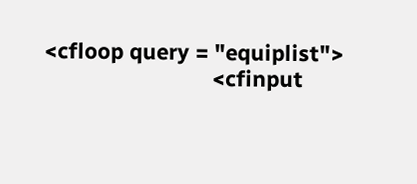<cfloop query = "equiplist">
                            <cfinput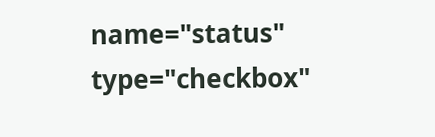name="status" type="checkbox"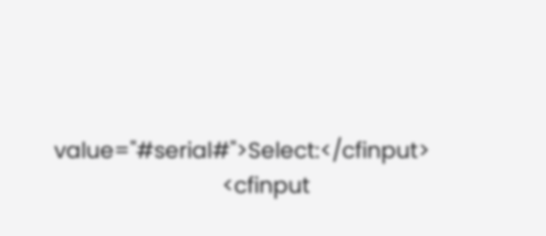value="#serial#">Select:</cfinput>
                            <cfinput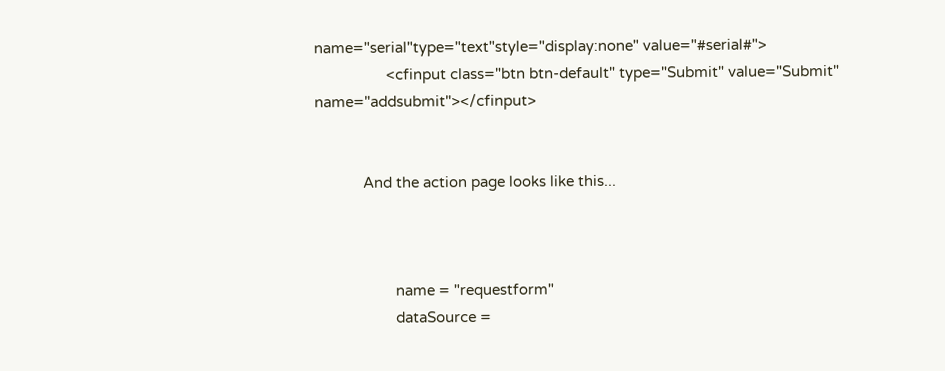name="serial"type="text"style="display:none" value="#serial#">
                  <cfinput class="btn btn-default" type="Submit" value="Submit" name="addsubmit"></cfinput>


            And the action page looks like this...



                    name = "requestform"
                    dataSource =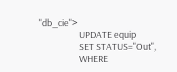"db_cie">
                    UPDATE equip
                    SET STATUS="Out",
                    WHERE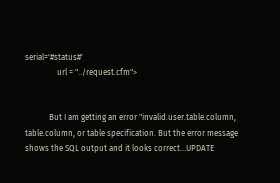serial='#status#'
                url = "../request.cfm">


            But I am getting an error "invalid.user.table.column, table.column, or table specification. But the error message shows the SQL output and it looks correct...UPDATE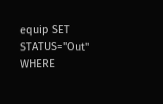equip SET STATUS="Out" WHERE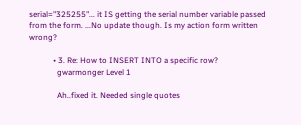serial="325255"... it IS getting the serial number variable passed from the form. ...No update though. Is my action form written wrong?

            • 3. Re: How to INSERT INTO a specific row?
              gwarmonger Level 1

              Ah..fixed it. Needed single quotes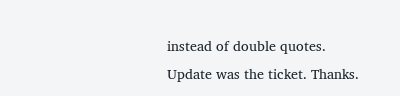instead of double quotes. Update was the ticket. Thanks.